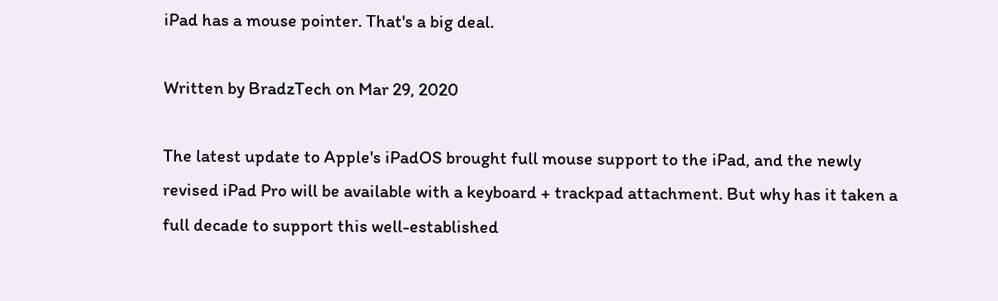iPad has a mouse pointer. That's a big deal.

Written by BradzTech on Mar 29, 2020

The latest update to Apple's iPadOS brought full mouse support to the iPad, and the newly revised iPad Pro will be available with a keyboard + trackpad attachment. But why has it taken a full decade to support this well-established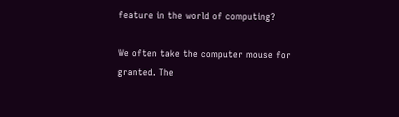feature in the world of computing?

We often take the computer mouse for granted. The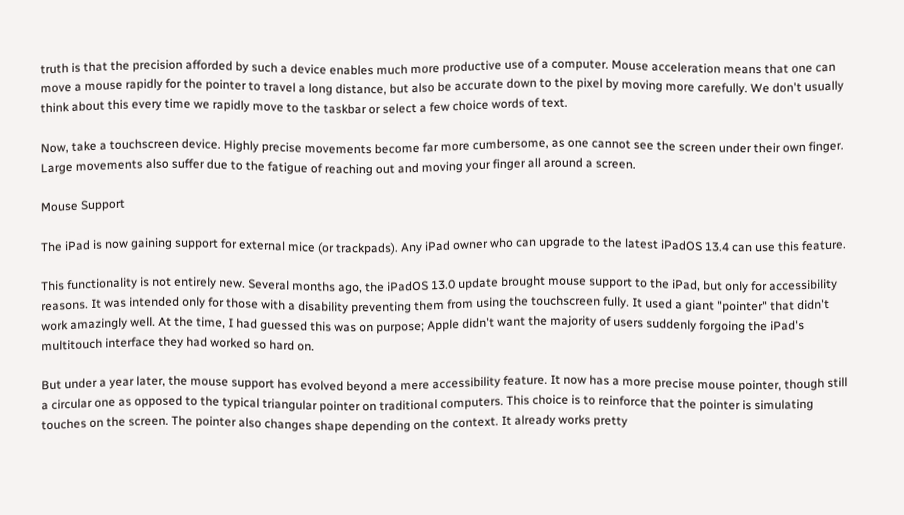truth is that the precision afforded by such a device enables much more productive use of a computer. Mouse acceleration means that one can move a mouse rapidly for the pointer to travel a long distance, but also be accurate down to the pixel by moving more carefully. We don't usually think about this every time we rapidly move to the taskbar or select a few choice words of text.

Now, take a touchscreen device. Highly precise movements become far more cumbersome, as one cannot see the screen under their own finger. Large movements also suffer due to the fatigue of reaching out and moving your finger all around a screen.

Mouse Support

The iPad is now gaining support for external mice (or trackpads). Any iPad owner who can upgrade to the latest iPadOS 13.4 can use this feature.

This functionality is not entirely new. Several months ago, the iPadOS 13.0 update brought mouse support to the iPad, but only for accessibility reasons. It was intended only for those with a disability preventing them from using the touchscreen fully. It used a giant "pointer" that didn't work amazingly well. At the time, I had guessed this was on purpose; Apple didn't want the majority of users suddenly forgoing the iPad's multitouch interface they had worked so hard on.

But under a year later, the mouse support has evolved beyond a mere accessibility feature. It now has a more precise mouse pointer, though still a circular one as opposed to the typical triangular pointer on traditional computers. This choice is to reinforce that the pointer is simulating touches on the screen. The pointer also changes shape depending on the context. It already works pretty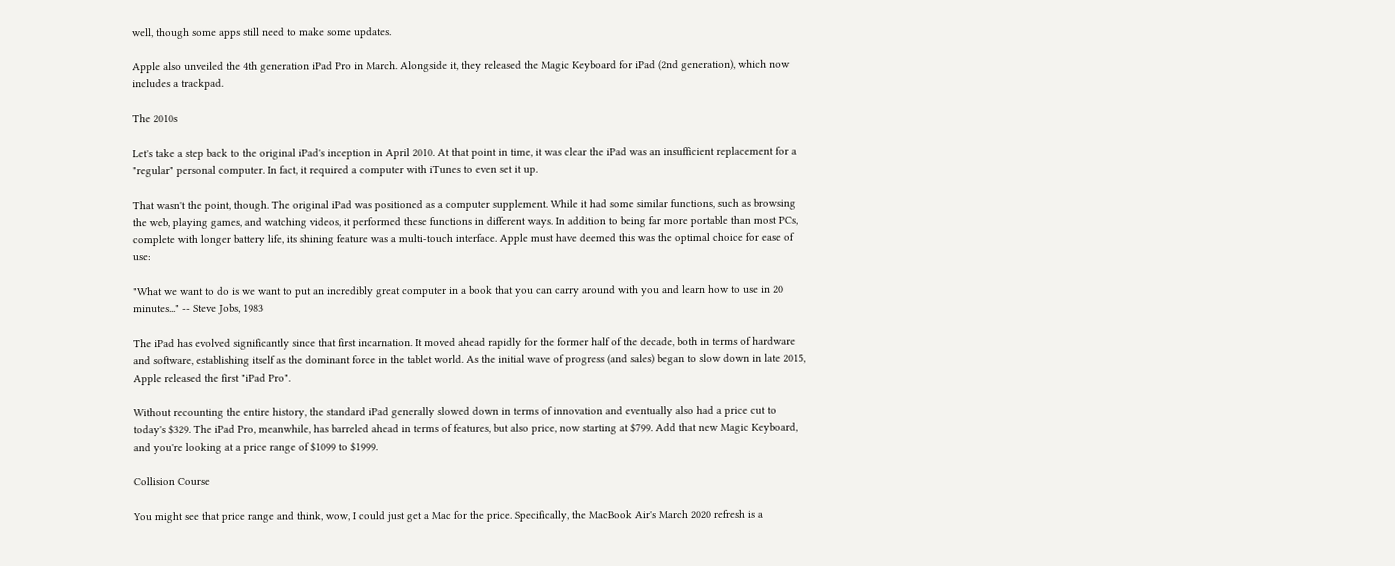well, though some apps still need to make some updates.

Apple also unveiled the 4th generation iPad Pro in March. Alongside it, they released the Magic Keyboard for iPad (2nd generation), which now includes a trackpad.

The 2010s

Let's take a step back to the original iPad's inception in April 2010. At that point in time, it was clear the iPad was an insufficient replacement for a "regular" personal computer. In fact, it required a computer with iTunes to even set it up.

That wasn't the point, though. The original iPad was positioned as a computer supplement. While it had some similar functions, such as browsing the web, playing games, and watching videos, it performed these functions in different ways. In addition to being far more portable than most PCs, complete with longer battery life, its shining feature was a multi-touch interface. Apple must have deemed this was the optimal choice for ease of use:

"What we want to do is we want to put an incredibly great computer in a book that you can carry around with you and learn how to use in 20 minutes..." -- Steve Jobs, 1983

The iPad has evolved significantly since that first incarnation. It moved ahead rapidly for the former half of the decade, both in terms of hardware and software, establishing itself as the dominant force in the tablet world. As the initial wave of progress (and sales) began to slow down in late 2015, Apple released the first "iPad Pro".

Without recounting the entire history, the standard iPad generally slowed down in terms of innovation and eventually also had a price cut to today's $329. The iPad Pro, meanwhile, has barreled ahead in terms of features, but also price, now starting at $799. Add that new Magic Keyboard, and you're looking at a price range of $1099 to $1999.

Collision Course

You might see that price range and think, wow, I could just get a Mac for the price. Specifically, the MacBook Air's March 2020 refresh is a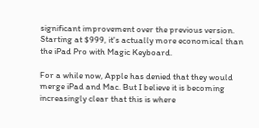significant improvement over the previous version. Starting at $999, it's actually more economical than the iPad Pro with Magic Keyboard.

For a while now, Apple has denied that they would merge iPad and Mac. But I believe it is becoming increasingly clear that this is where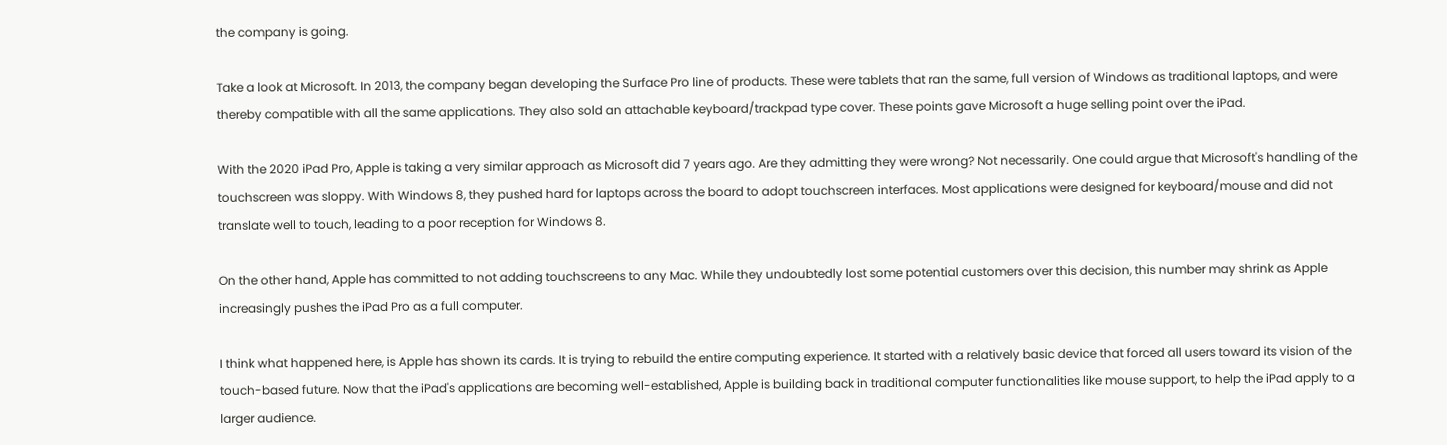the company is going.

Take a look at Microsoft. In 2013, the company began developing the Surface Pro line of products. These were tablets that ran the same, full version of Windows as traditional laptops, and were thereby compatible with all the same applications. They also sold an attachable keyboard/trackpad type cover. These points gave Microsoft a huge selling point over the iPad.

With the 2020 iPad Pro, Apple is taking a very similar approach as Microsoft did 7 years ago. Are they admitting they were wrong? Not necessarily. One could argue that Microsoft's handling of the touchscreen was sloppy. With Windows 8, they pushed hard for laptops across the board to adopt touchscreen interfaces. Most applications were designed for keyboard/mouse and did not translate well to touch, leading to a poor reception for Windows 8.

On the other hand, Apple has committed to not adding touchscreens to any Mac. While they undoubtedly lost some potential customers over this decision, this number may shrink as Apple increasingly pushes the iPad Pro as a full computer.

I think what happened here, is Apple has shown its cards. It is trying to rebuild the entire computing experience. It started with a relatively basic device that forced all users toward its vision of the touch-based future. Now that the iPad's applications are becoming well-established, Apple is building back in traditional computer functionalities like mouse support, to help the iPad apply to a larger audience.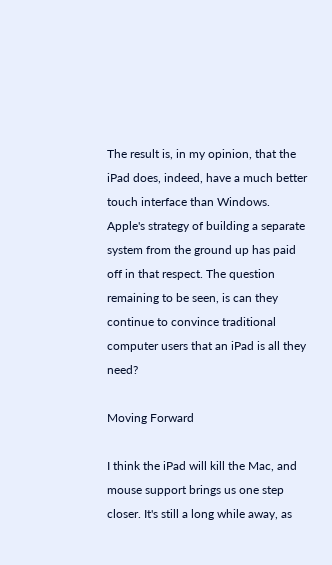The result is, in my opinion, that the iPad does, indeed, have a much better touch interface than Windows. Apple's strategy of building a separate system from the ground up has paid off in that respect. The question remaining to be seen, is can they continue to convince traditional computer users that an iPad is all they need?

Moving Forward

I think the iPad will kill the Mac, and mouse support brings us one step closer. It's still a long while away, as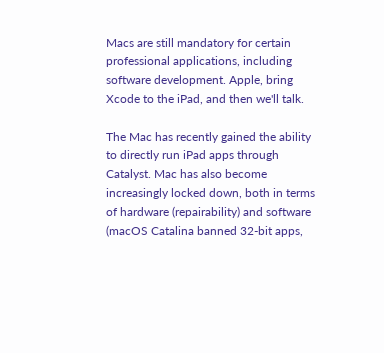Macs are still mandatory for certain professional applications, including software development. Apple, bring Xcode to the iPad, and then we'll talk.

The Mac has recently gained the ability to directly run iPad apps through Catalyst. Mac has also become increasingly locked down, both in terms of hardware (repairability) and software (macOS Catalina banned 32-bit apps,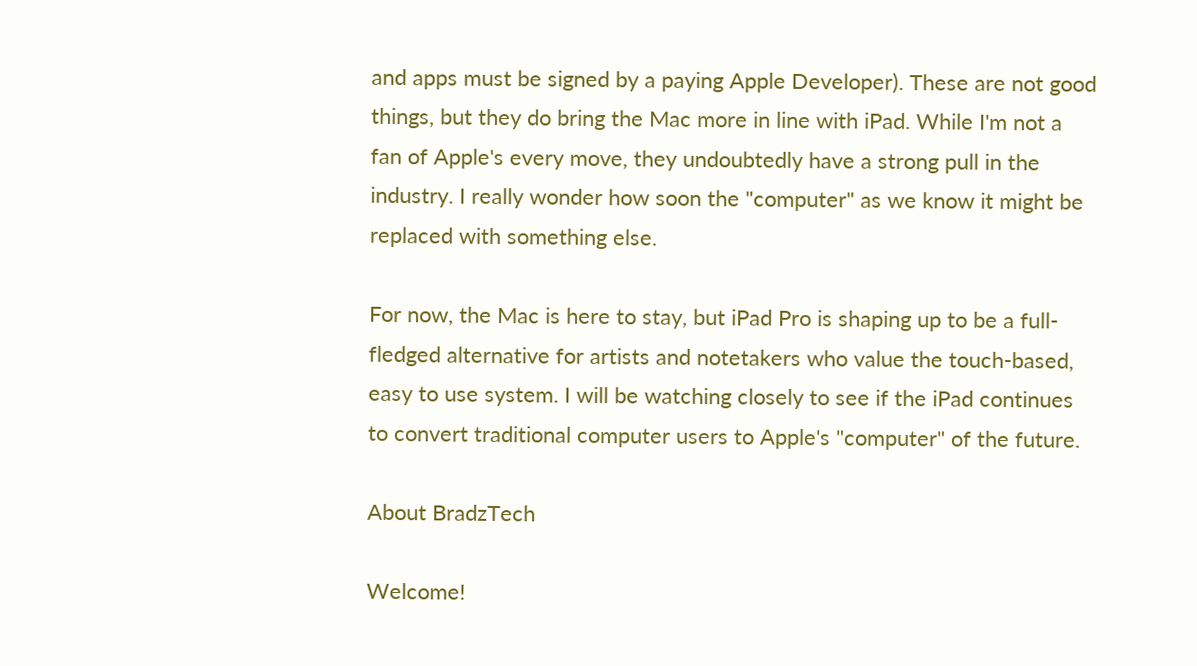and apps must be signed by a paying Apple Developer). These are not good things, but they do bring the Mac more in line with iPad. While I'm not a fan of Apple's every move, they undoubtedly have a strong pull in the industry. I really wonder how soon the "computer" as we know it might be replaced with something else.

For now, the Mac is here to stay, but iPad Pro is shaping up to be a full-fledged alternative for artists and notetakers who value the touch-based, easy to use system. I will be watching closely to see if the iPad continues to convert traditional computer users to Apple's "computer" of the future.

About BradzTech

Welcome!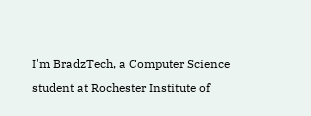I'm BradzTech, a Computer Science student at Rochester Institute of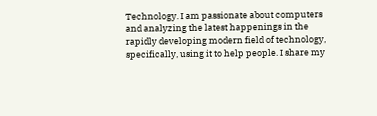Technology. I am passionate about computers and analyzing the latest happenings in the rapidly developing modern field of technology, specifically, using it to help people. I share my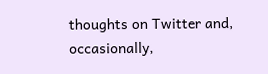thoughts on Twitter and, occasionally,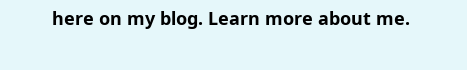here on my blog. Learn more about me.